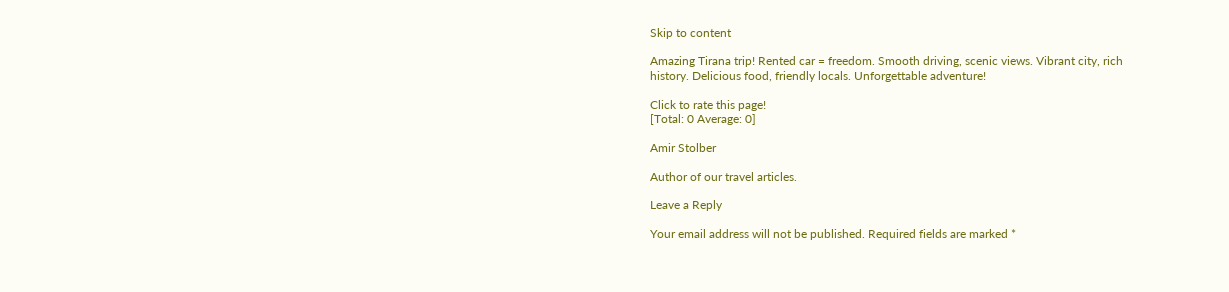Skip to content

Amazing Tirana trip! Rented car = freedom. Smooth driving, scenic views. Vibrant city, rich history. Delicious food, friendly locals. Unforgettable adventure!

Click to rate this page!
[Total: 0 Average: 0]

Amir Stolber

Author of our travel articles.

Leave a Reply

Your email address will not be published. Required fields are marked *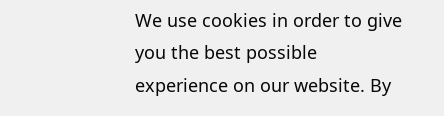We use cookies in order to give you the best possible experience on our website. By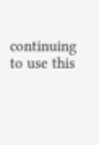continuing to use this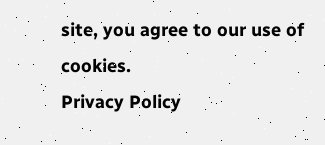site, you agree to our use of cookies.
Privacy Policy